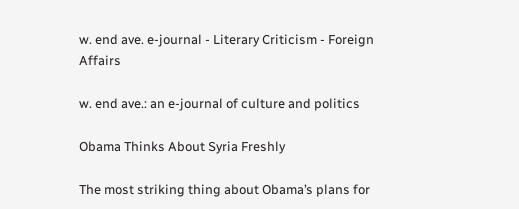w. end ave. e-journal - Literary Criticism - Foreign Affairs

w. end ave.: an e-journal of culture and politics

Obama Thinks About Syria Freshly

The most striking thing about Obama’s plans for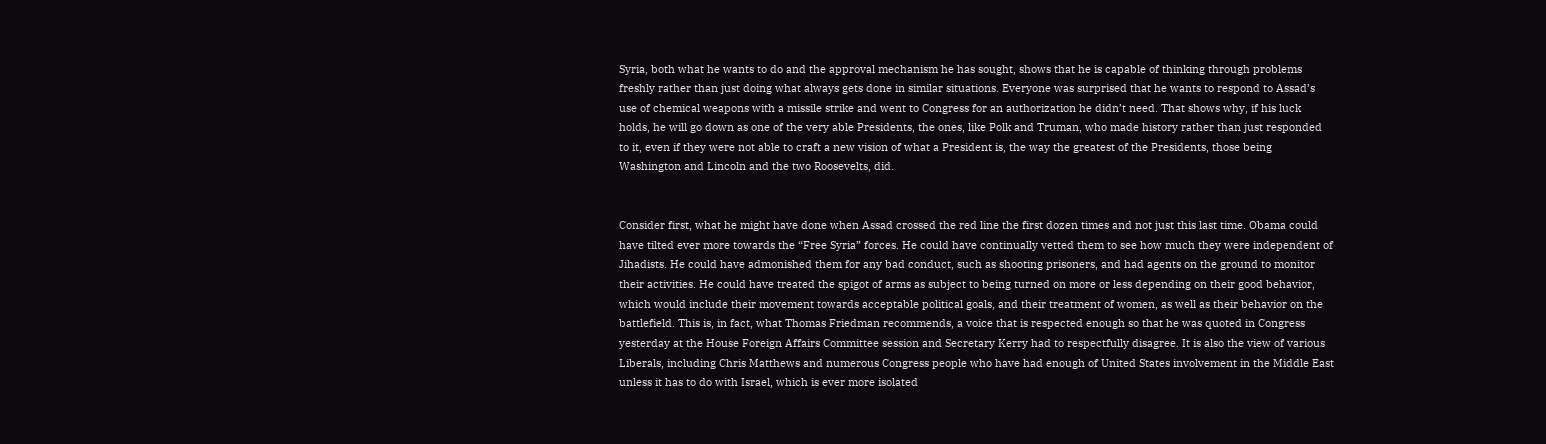Syria, both what he wants to do and the approval mechanism he has sought, shows that he is capable of thinking through problems freshly rather than just doing what always gets done in similar situations. Everyone was surprised that he wants to respond to Assad’s use of chemical weapons with a missile strike and went to Congress for an authorization he didn’t need. That shows why, if his luck holds, he will go down as one of the very able Presidents, the ones, like Polk and Truman, who made history rather than just responded to it, even if they were not able to craft a new vision of what a President is, the way the greatest of the Presidents, those being Washington and Lincoln and the two Roosevelts, did.


Consider first, what he might have done when Assad crossed the red line the first dozen times and not just this last time. Obama could have tilted ever more towards the “Free Syria” forces. He could have continually vetted them to see how much they were independent of Jihadists. He could have admonished them for any bad conduct, such as shooting prisoners, and had agents on the ground to monitor their activities. He could have treated the spigot of arms as subject to being turned on more or less depending on their good behavior, which would include their movement towards acceptable political goals, and their treatment of women, as well as their behavior on the battlefield. This is, in fact, what Thomas Friedman recommends, a voice that is respected enough so that he was quoted in Congress yesterday at the House Foreign Affairs Committee session and Secretary Kerry had to respectfully disagree. It is also the view of various Liberals, including Chris Matthews and numerous Congress people who have had enough of United States involvement in the Middle East unless it has to do with Israel, which is ever more isolated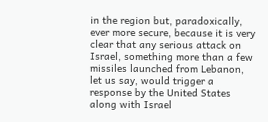in the region but, paradoxically, ever more secure, because it is very clear that any serious attack on Israel, something more than a few missiles launched from Lebanon, let us say, would trigger a response by the United States along with Israel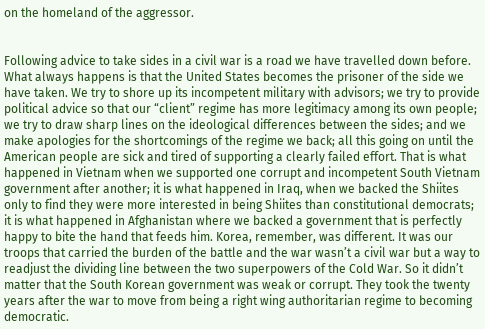on the homeland of the aggressor.


Following advice to take sides in a civil war is a road we have travelled down before. What always happens is that the United States becomes the prisoner of the side we have taken. We try to shore up its incompetent military with advisors; we try to provide political advice so that our “client” regime has more legitimacy among its own people; we try to draw sharp lines on the ideological differences between the sides; and we make apologies for the shortcomings of the regime we back; all this going on until the American people are sick and tired of supporting a clearly failed effort. That is what happened in Vietnam when we supported one corrupt and incompetent South Vietnam government after another; it is what happened in Iraq, when we backed the Shiites only to find they were more interested in being Shiites than constitutional democrats; it is what happened in Afghanistan where we backed a government that is perfectly happy to bite the hand that feeds him. Korea, remember, was different. It was our troops that carried the burden of the battle and the war wasn’t a civil war but a way to readjust the dividing line between the two superpowers of the Cold War. So it didn’t matter that the South Korean government was weak or corrupt. They took the twenty years after the war to move from being a right wing authoritarian regime to becoming democratic.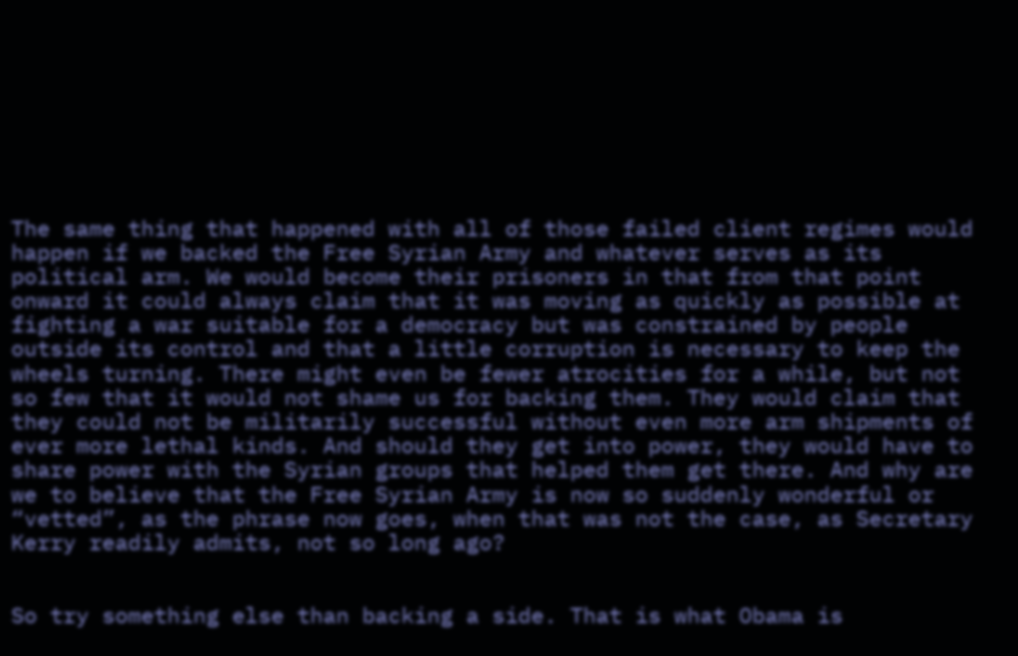The same thing that happened with all of those failed client regimes would happen if we backed the Free Syrian Army and whatever serves as its political arm. We would become their prisoners in that from that point onward it could always claim that it was moving as quickly as possible at fighting a war suitable for a democracy but was constrained by people outside its control and that a little corruption is necessary to keep the wheels turning. There might even be fewer atrocities for a while, but not so few that it would not shame us for backing them. They would claim that they could not be militarily successful without even more arm shipments of ever more lethal kinds. And should they get into power, they would have to share power with the Syrian groups that helped them get there. And why are we to believe that the Free Syrian Army is now so suddenly wonderful or “vetted”, as the phrase now goes, when that was not the case, as Secretary Kerry readily admits, not so long ago?


So try something else than backing a side. That is what Obama is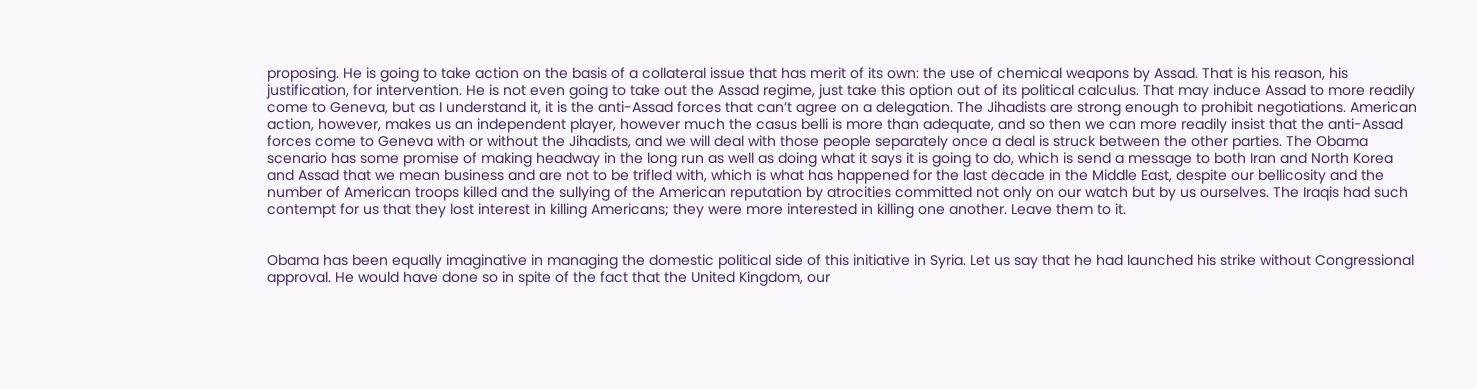proposing. He is going to take action on the basis of a collateral issue that has merit of its own: the use of chemical weapons by Assad. That is his reason, his justification, for intervention. He is not even going to take out the Assad regime, just take this option out of its political calculus. That may induce Assad to more readily come to Geneva, but as I understand it, it is the anti-Assad forces that can’t agree on a delegation. The Jihadists are strong enough to prohibit negotiations. American action, however, makes us an independent player, however much the casus belli is more than adequate, and so then we can more readily insist that the anti-Assad forces come to Geneva with or without the Jihadists, and we will deal with those people separately once a deal is struck between the other parties. The Obama scenario has some promise of making headway in the long run as well as doing what it says it is going to do, which is send a message to both Iran and North Korea and Assad that we mean business and are not to be trifled with, which is what has happened for the last decade in the Middle East, despite our bellicosity and the number of American troops killed and the sullying of the American reputation by atrocities committed not only on our watch but by us ourselves. The Iraqis had such contempt for us that they lost interest in killing Americans; they were more interested in killing one another. Leave them to it.


Obama has been equally imaginative in managing the domestic political side of this initiative in Syria. Let us say that he had launched his strike without Congressional approval. He would have done so in spite of the fact that the United Kingdom, our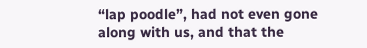“lap poodle”, had not even gone along with us, and that the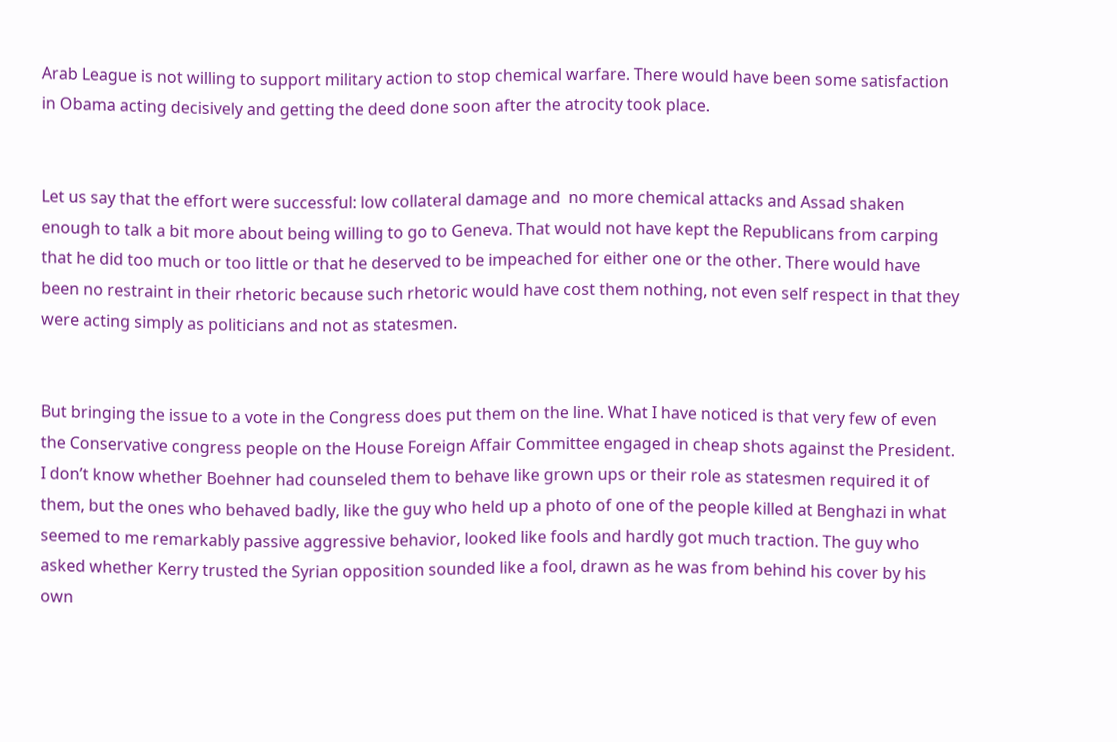Arab League is not willing to support military action to stop chemical warfare. There would have been some satisfaction in Obama acting decisively and getting the deed done soon after the atrocity took place.


Let us say that the effort were successful: low collateral damage and  no more chemical attacks and Assad shaken enough to talk a bit more about being willing to go to Geneva. That would not have kept the Republicans from carping that he did too much or too little or that he deserved to be impeached for either one or the other. There would have been no restraint in their rhetoric because such rhetoric would have cost them nothing, not even self respect in that they were acting simply as politicians and not as statesmen.


But bringing the issue to a vote in the Congress does put them on the line. What I have noticed is that very few of even the Conservative congress people on the House Foreign Affair Committee engaged in cheap shots against the President. I don’t know whether Boehner had counseled them to behave like grown ups or their role as statesmen required it of them, but the ones who behaved badly, like the guy who held up a photo of one of the people killed at Benghazi in what seemed to me remarkably passive aggressive behavior, looked like fools and hardly got much traction. The guy who asked whether Kerry trusted the Syrian opposition sounded like a fool, drawn as he was from behind his cover by his own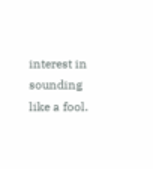interest in sounding like a fool.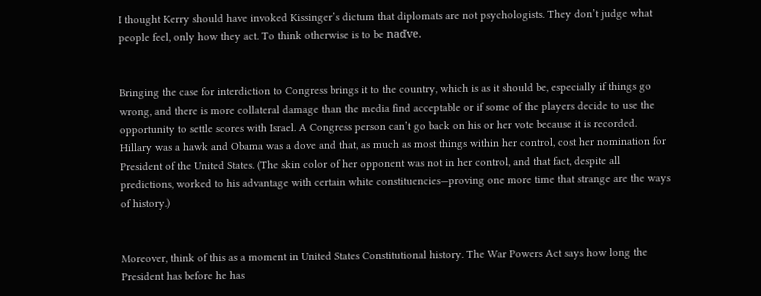I thought Kerry should have invoked Kissinger’s dictum that diplomats are not psychologists. They don’t judge what people feel, only how they act. To think otherwise is to be naďve.


Bringing the case for interdiction to Congress brings it to the country, which is as it should be, especially if things go wrong, and there is more collateral damage than the media find acceptable or if some of the players decide to use the opportunity to settle scores with Israel. A Congress person can’t go back on his or her vote because it is recorded. Hillary was a hawk and Obama was a dove and that, as much as most things within her control, cost her nomination for President of the United States. (The skin color of her opponent was not in her control, and that fact, despite all predictions, worked to his advantage with certain white constituencies—proving one more time that strange are the ways of history.)


Moreover, think of this as a moment in United States Constitutional history. The War Powers Act says how long the President has before he has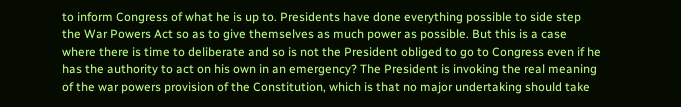to inform Congress of what he is up to. Presidents have done everything possible to side step the War Powers Act so as to give themselves as much power as possible. But this is a case where there is time to deliberate and so is not the President obliged to go to Congress even if he has the authority to act on his own in an emergency? The President is invoking the real meaning of the war powers provision of the Constitution, which is that no major undertaking should take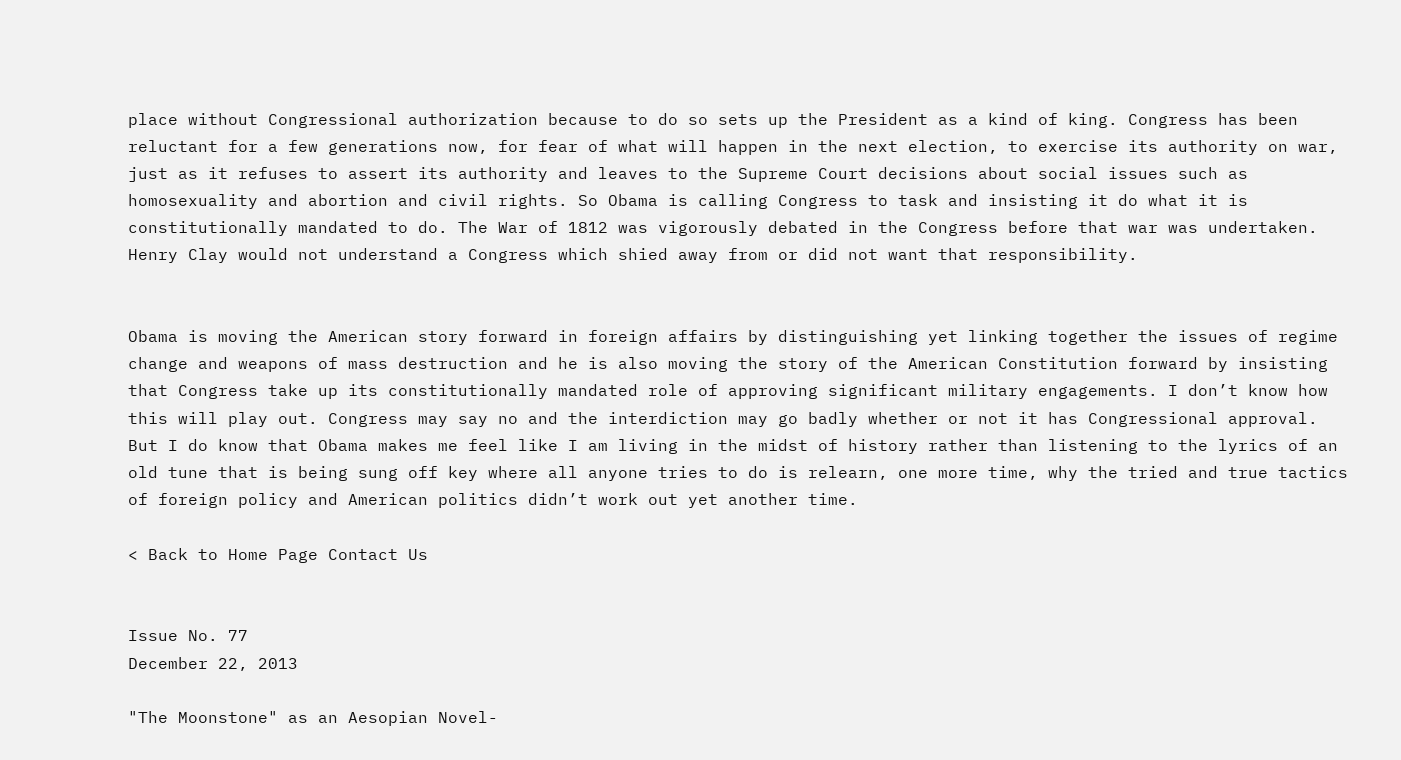place without Congressional authorization because to do so sets up the President as a kind of king. Congress has been reluctant for a few generations now, for fear of what will happen in the next election, to exercise its authority on war, just as it refuses to assert its authority and leaves to the Supreme Court decisions about social issues such as homosexuality and abortion and civil rights. So Obama is calling Congress to task and insisting it do what it is constitutionally mandated to do. The War of 1812 was vigorously debated in the Congress before that war was undertaken. Henry Clay would not understand a Congress which shied away from or did not want that responsibility.


Obama is moving the American story forward in foreign affairs by distinguishing yet linking together the issues of regime change and weapons of mass destruction and he is also moving the story of the American Constitution forward by insisting that Congress take up its constitutionally mandated role of approving significant military engagements. I don’t know how this will play out. Congress may say no and the interdiction may go badly whether or not it has Congressional approval. But I do know that Obama makes me feel like I am living in the midst of history rather than listening to the lyrics of an old tune that is being sung off key where all anyone tries to do is relearn, one more time, why the tried and true tactics of foreign policy and American politics didn’t work out yet another time.

< Back to Home Page Contact Us


Issue No. 77
December 22, 2013

"The Moonstone" as an Aesopian Novel-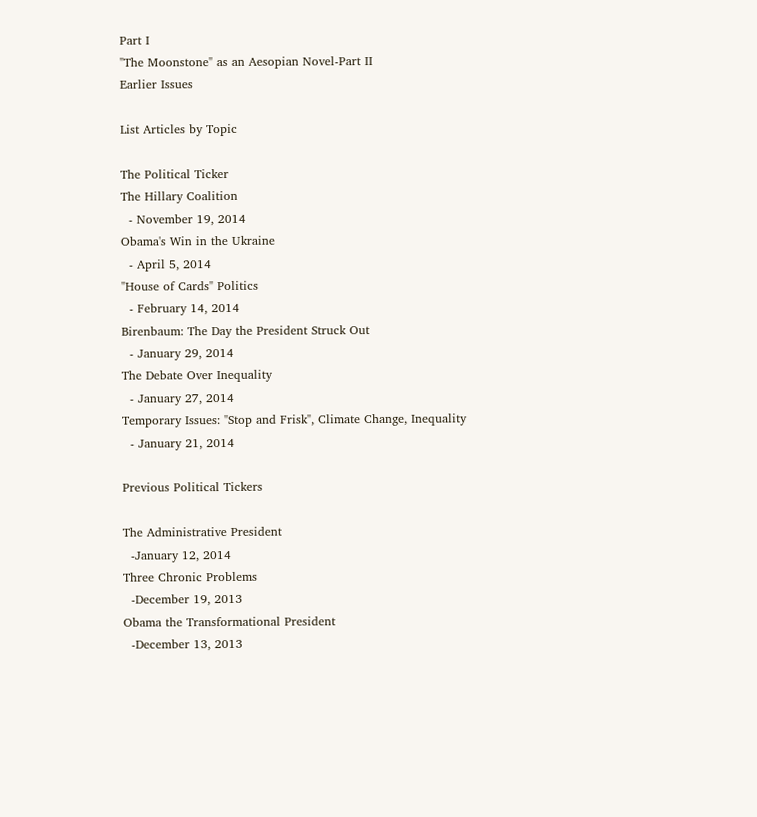Part I
"The Moonstone" as an Aesopian Novel-Part II
Earlier Issues

List Articles by Topic

The Political Ticker
The Hillary Coalition
  - November 19, 2014
Obama's Win in the Ukraine
  - April 5, 2014
"House of Cards" Politics
  - February 14, 2014
Birenbaum: The Day the President Struck Out
  - January 29, 2014
The Debate Over Inequality
  - January 27, 2014
Temporary Issues: "Stop and Frisk", Climate Change, Inequality
  - January 21, 2014

Previous Political Tickers

The Administrative President
  -January 12, 2014
Three Chronic Problems
  -December 19, 2013
Obama the Transformational President
  -December 13, 2013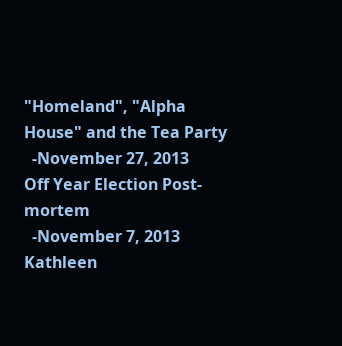"Homeland", "Alpha House" and the Tea Party
  -November 27, 2013
Off Year Election Post-mortem
  -November 7, 2013
Kathleen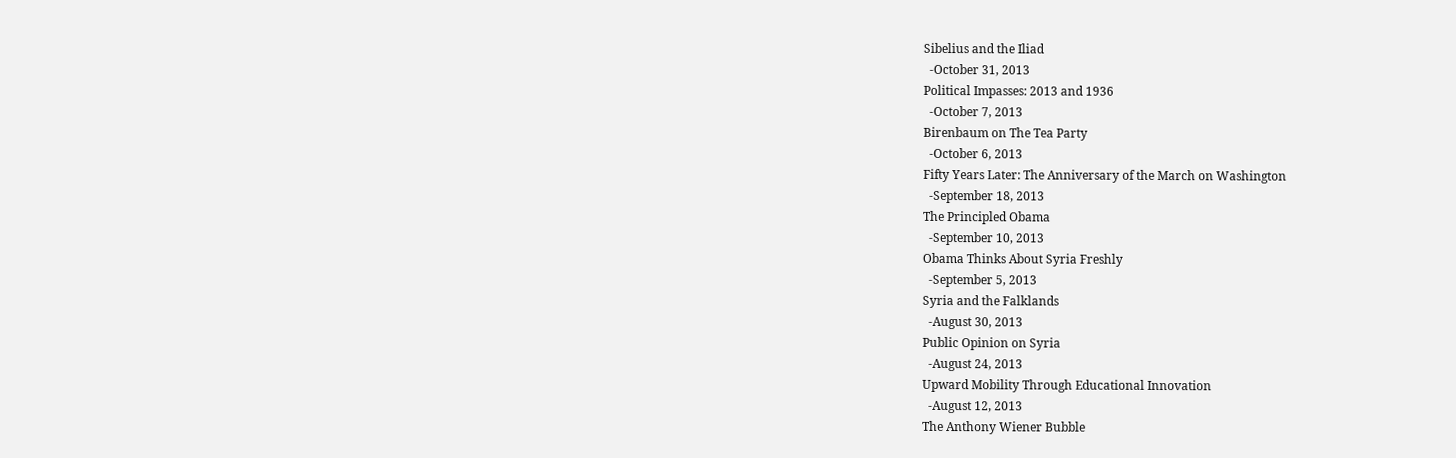Sibelius and the Iliad
  -October 31, 2013
Political Impasses: 2013 and 1936
  -October 7, 2013
Birenbaum on The Tea Party
  -October 6, 2013
Fifty Years Later: The Anniversary of the March on Washington
  -September 18, 2013
The Principled Obama
  -September 10, 2013
Obama Thinks About Syria Freshly
  -September 5, 2013
Syria and the Falklands
  -August 30, 2013
Public Opinion on Syria
  -August 24, 2013
Upward Mobility Through Educational Innovation
  -August 12, 2013
The Anthony Wiener Bubble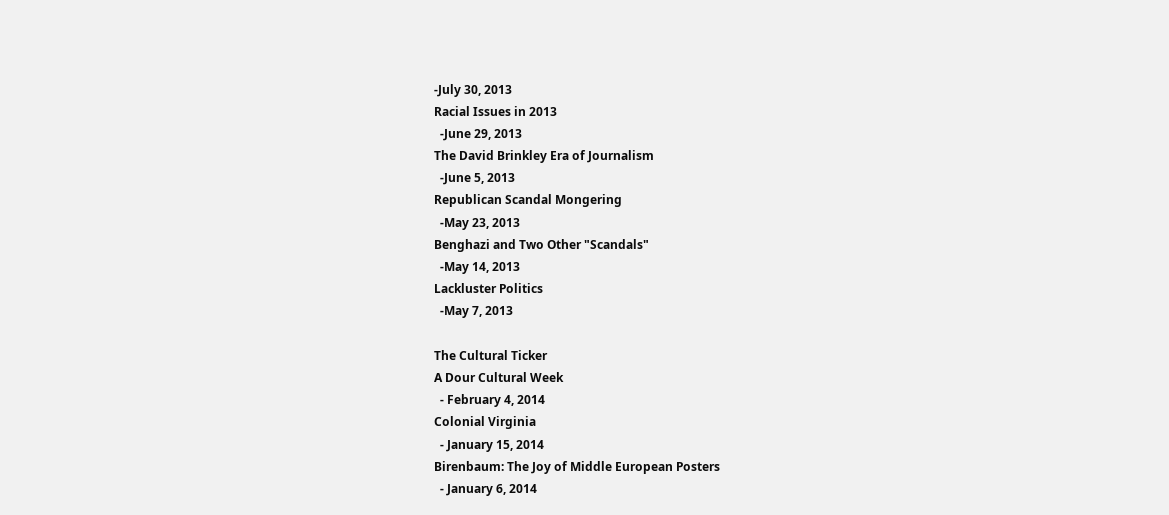-July 30, 2013
Racial Issues in 2013
  -June 29, 2013
The David Brinkley Era of Journalism
  -June 5, 2013
Republican Scandal Mongering
  -May 23, 2013
Benghazi and Two Other "Scandals"
  -May 14, 2013
Lackluster Politics
  -May 7, 2013

The Cultural Ticker
A Dour Cultural Week
  - February 4, 2014
Colonial Virginia
  - January 15, 2014
Birenbaum: The Joy of Middle European Posters
  - January 6, 2014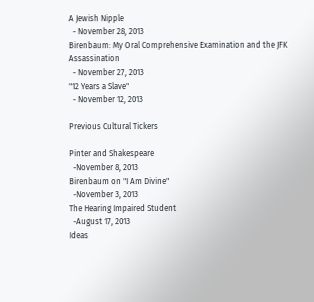A Jewish Nipple
  - November 28, 2013
Birenbaum: My Oral Comprehensive Examination and the JFK Assassination
  - November 27, 2013
"12 Years a Slave"
  - November 12, 2013

Previous Cultural Tickers

Pinter and Shakespeare
  -November 8, 2013
Birenbaum on "I Am Divine"
  -November 3, 2013
The Hearing Impaired Student
  -August 17, 2013
Ideas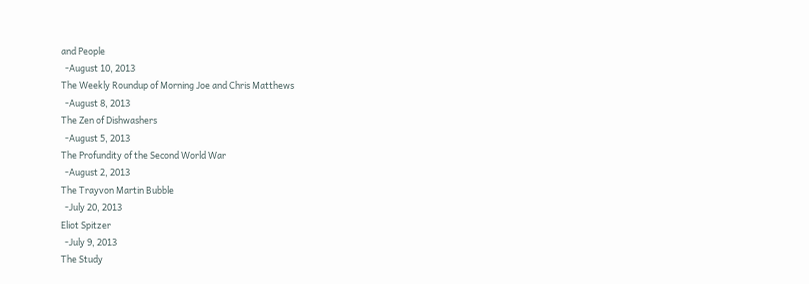and People
  -August 10, 2013
The Weekly Roundup of Morning Joe and Chris Matthews
  -August 8, 2013
The Zen of Dishwashers
  -August 5, 2013
The Profundity of the Second World War
  -August 2, 2013
The Trayvon Martin Bubble
  -July 20, 2013
Eliot Spitzer
  -July 9, 2013
The Study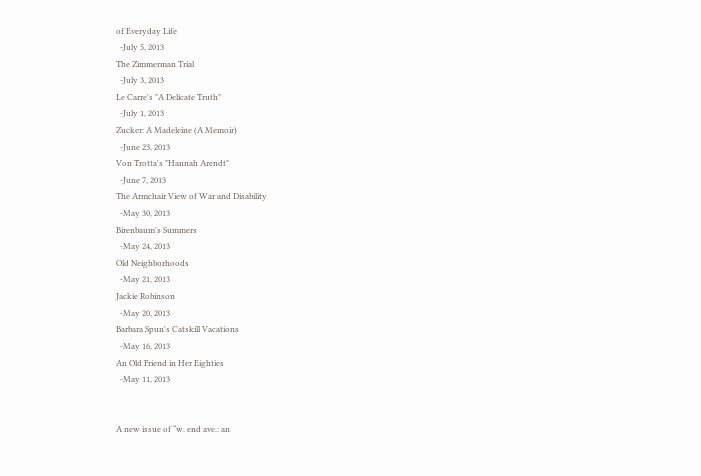of Everyday Life
  -July 5, 2013
The Zimmerman Trial
  -July 3, 2013
Le Carre's "A Delicate Truth"
  -July 1, 2013
Zucker: A Madeleine (A Memoir)
  -June 23, 2013
Von Trotta's "Hannah Arendt"
  -June 7, 2013
The Armchair View of War and Disability
  -May 30, 2013
Birenbaum's Summers
  -May 24, 2013
Old Neighborhoods
  -May 21, 2013
Jackie Robinson
  -May 20, 2013
Barbara Spun's Catskill Vacations
  -May 16, 2013
An Old Friend in Her Eighties
  -May 11, 2013


A new issue of “w. end ave.: an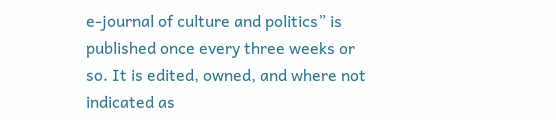e-journal of culture and politics” is published once every three weeks or so. It is edited, owned, and where not indicated as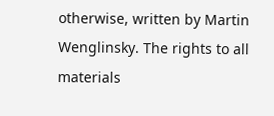otherwise, written by Martin Wenglinsky. The rights to all materials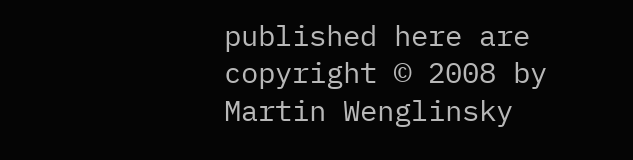published here are copyright © 2008 by Martin Wenglinsky